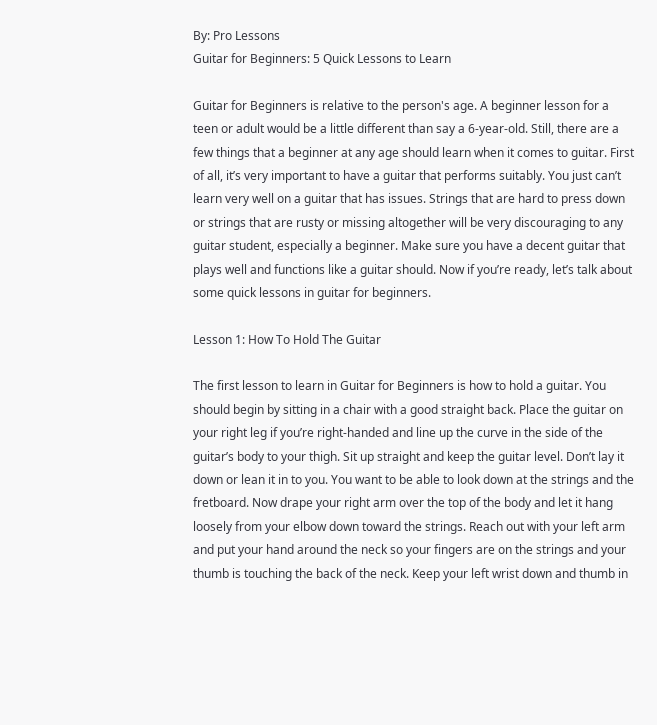By: Pro Lessons
Guitar for Beginners: 5 Quick Lessons to Learn

Guitar for Beginners is relative to the person's age. A beginner lesson for a teen or adult would be a little different than say a 6-year-old. Still, there are a few things that a beginner at any age should learn when it comes to guitar. First of all, it’s very important to have a guitar that performs suitably. You just can’t learn very well on a guitar that has issues. Strings that are hard to press down or strings that are rusty or missing altogether will be very discouraging to any guitar student, especially a beginner. Make sure you have a decent guitar that plays well and functions like a guitar should. Now if you’re ready, let’s talk about some quick lessons in guitar for beginners.

Lesson 1: How To Hold The Guitar

The first lesson to learn in Guitar for Beginners is how to hold a guitar. You should begin by sitting in a chair with a good straight back. Place the guitar on your right leg if you’re right-handed and line up the curve in the side of the guitar’s body to your thigh. Sit up straight and keep the guitar level. Don’t lay it down or lean it in to you. You want to be able to look down at the strings and the fretboard. Now drape your right arm over the top of the body and let it hang loosely from your elbow down toward the strings. Reach out with your left arm and put your hand around the neck so your fingers are on the strings and your thumb is touching the back of the neck. Keep your left wrist down and thumb in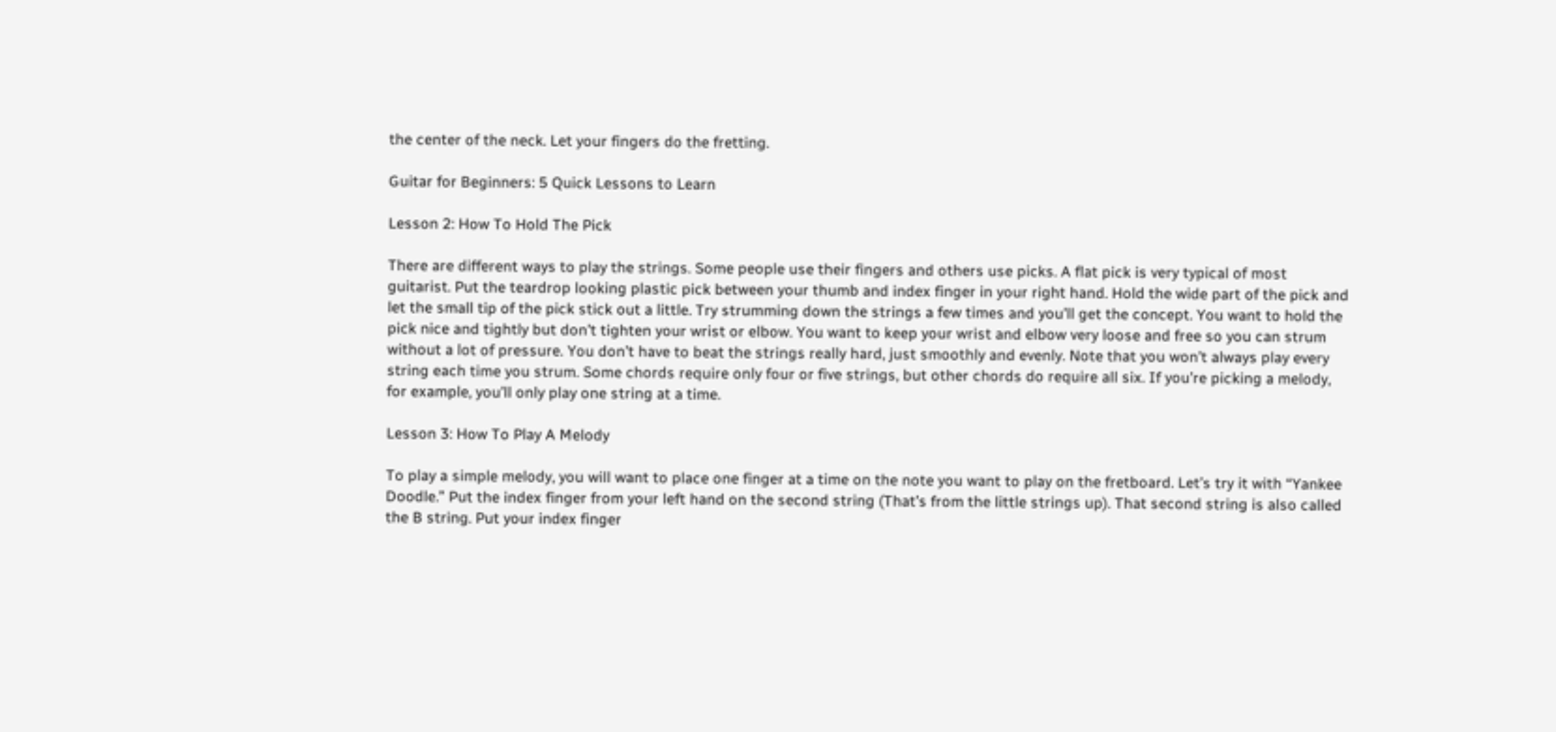the center of the neck. Let your fingers do the fretting.

Guitar for Beginners: 5 Quick Lessons to Learn

Lesson 2: How To Hold The Pick

There are different ways to play the strings. Some people use their fingers and others use picks. A flat pick is very typical of most guitarist. Put the teardrop looking plastic pick between your thumb and index finger in your right hand. Hold the wide part of the pick and let the small tip of the pick stick out a little. Try strumming down the strings a few times and you’ll get the concept. You want to hold the pick nice and tightly but don’t tighten your wrist or elbow. You want to keep your wrist and elbow very loose and free so you can strum without a lot of pressure. You don’t have to beat the strings really hard, just smoothly and evenly. Note that you won’t always play every string each time you strum. Some chords require only four or five strings, but other chords do require all six. If you’re picking a melody, for example, you’ll only play one string at a time.

Lesson 3: How To Play A Melody

To play a simple melody, you will want to place one finger at a time on the note you want to play on the fretboard. Let’s try it with “Yankee Doodle.” Put the index finger from your left hand on the second string (That’s from the little strings up). That second string is also called the B string. Put your index finger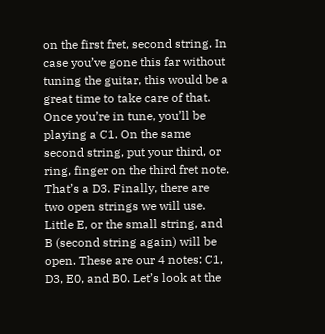on the first fret, second string. In case you’ve gone this far without tuning the guitar, this would be a great time to take care of that. Once you’re in tune, you’ll be playing a C1. On the same second string, put your third, or ring, finger on the third fret note. That’s a D3. Finally, there are two open strings we will use. Little E, or the small string, and B (second string again) will be open. These are our 4 notes: C1, D3, E0, and B0. Let’s look at the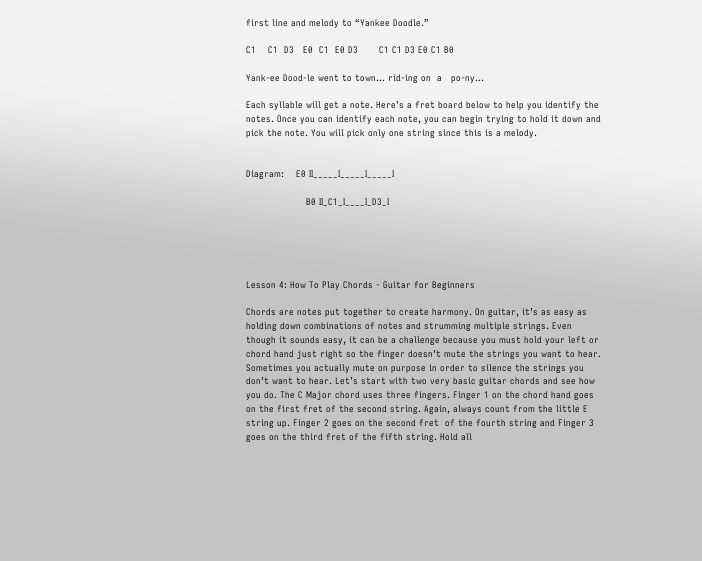first line and melody to “Yankee Doodle.”

C1    C1  D3   E0  C1  E0 D3       C1 C1 D3 E0 C1 B0

Yank-ee Dood-le went to town… rid-ing on  a   po-ny…

Each syllable will get a note. Here’s a fret board below to help you identify the notes. Once you can identify each note, you can begin trying to hold it down and pick the note. You will pick only one string since this is a melody.


Diagram:    E0 II_____I_____I_____I

                    B0 II_C1_I____I_D3_I





Lesson 4: How To Play Chords - Guitar for Beginners

Chords are notes put together to create harmony. On guitar, it’s as easy as holding down combinations of notes and strumming multiple strings. Even though it sounds easy, it can be a challenge because you must hold your left or chord hand just right so the finger doesn’t mute the strings you want to hear. Sometimes you actually mute on purpose in order to silence the strings you don’t want to hear. Let’s start with two very basic guitar chords and see how you do. The C Major chord uses three fingers. Finger 1 on the chord hand goes on the first fret of the second string. Again, always count from the little E string up. Finger 2 goes on the second fret  of the fourth string and Finger 3 goes on the third fret of the fifth string. Hold all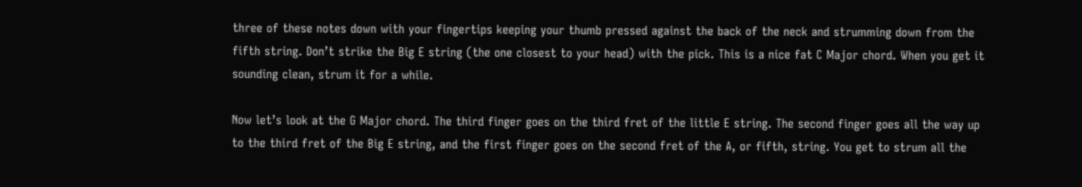three of these notes down with your fingertips keeping your thumb pressed against the back of the neck and strumming down from the fifth string. Don’t strike the Big E string (the one closest to your head) with the pick. This is a nice fat C Major chord. When you get it sounding clean, strum it for a while.

Now let’s look at the G Major chord. The third finger goes on the third fret of the little E string. The second finger goes all the way up to the third fret of the Big E string, and the first finger goes on the second fret of the A, or fifth, string. You get to strum all the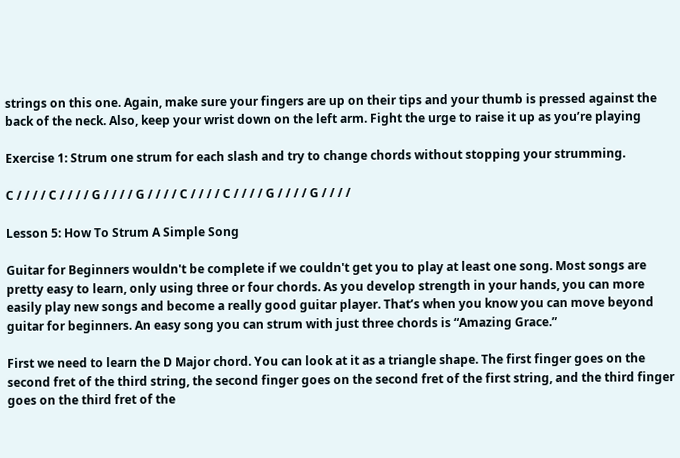strings on this one. Again, make sure your fingers are up on their tips and your thumb is pressed against the back of the neck. Also, keep your wrist down on the left arm. Fight the urge to raise it up as you’re playing

Exercise 1: Strum one strum for each slash and try to change chords without stopping your strumming.

C / / / / C / / / / G / / / / G / / / / C / / / / C / / / / G / / / / G / / / /

Lesson 5: How To Strum A Simple Song

Guitar for Beginners wouldn't be complete if we couldn't get you to play at least one song. Most songs are pretty easy to learn, only using three or four chords. As you develop strength in your hands, you can more easily play new songs and become a really good guitar player. That’s when you know you can move beyond guitar for beginners. An easy song you can strum with just three chords is “Amazing Grace.”

First we need to learn the D Major chord. You can look at it as a triangle shape. The first finger goes on the second fret of the third string, the second finger goes on the second fret of the first string, and the third finger goes on the third fret of the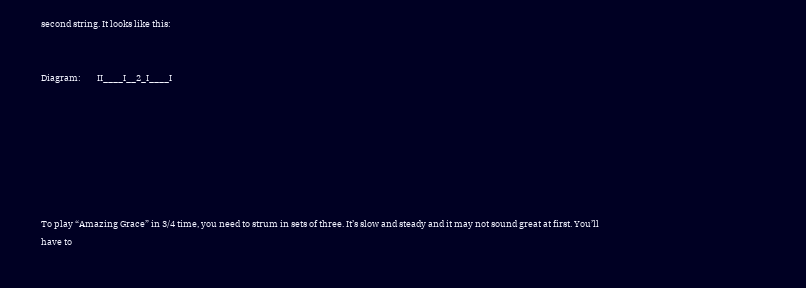second string. It looks like this:


Diagram:        II____I__2_I____I







To play “Amazing Grace” in 3/4 time, you need to strum in sets of three. It’s slow and steady and it may not sound great at first. You’ll have to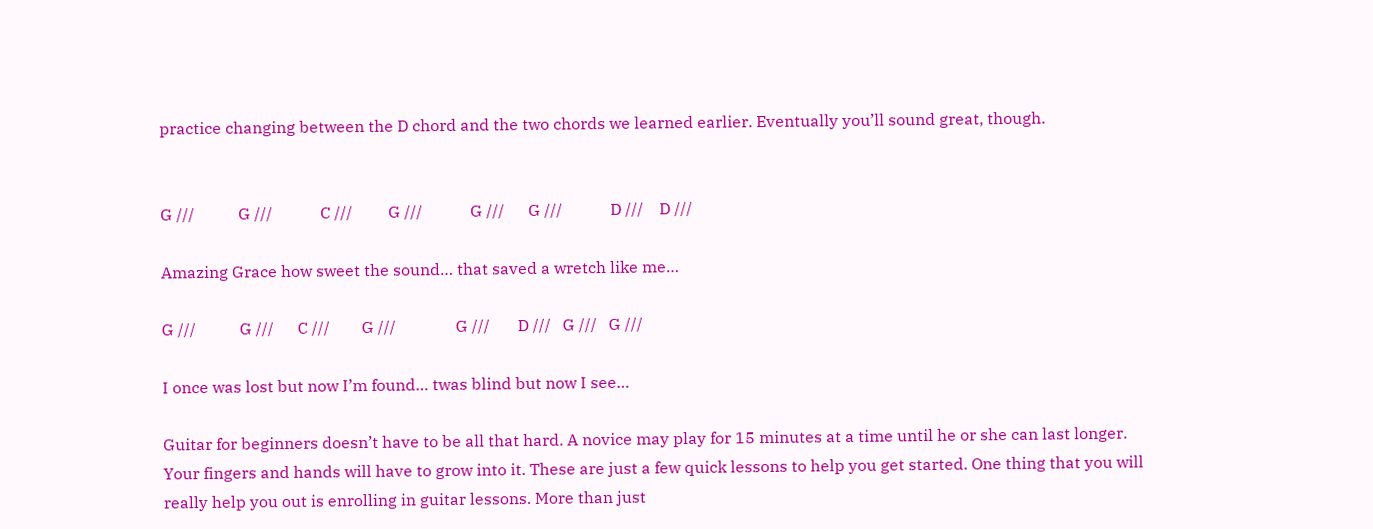practice changing between the D chord and the two chords we learned earlier. Eventually you’ll sound great, though.


G ///           G ///            C ///         G ///            G ///      G ///            D ///    D ///

Amazing Grace how sweet the sound… that saved a wretch like me…

G ///           G ///      C ///        G ///               G ///       D ///   G ///   G ///

I once was lost but now I’m found… twas blind but now I see…

Guitar for beginners doesn’t have to be all that hard. A novice may play for 15 minutes at a time until he or she can last longer. Your fingers and hands will have to grow into it. These are just a few quick lessons to help you get started. One thing that you will really help you out is enrolling in guitar lessons. More than just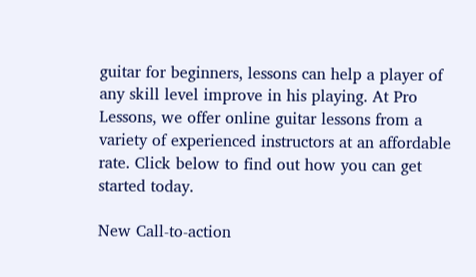guitar for beginners, lessons can help a player of any skill level improve in his playing. At Pro Lessons, we offer online guitar lessons from a variety of experienced instructors at an affordable rate. Click below to find out how you can get started today.

New Call-to-action